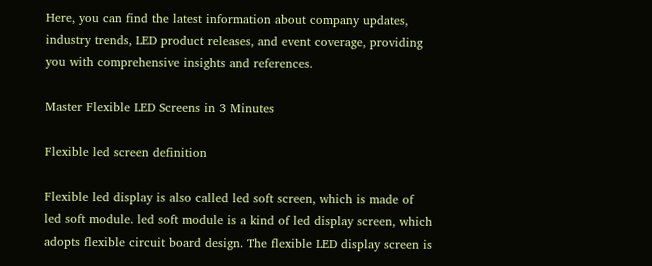Here, you can find the latest information about company updates, industry trends, LED product releases, and event coverage, providing you with comprehensive insights and references.

Master Flexible LED Screens in 3 Minutes

Flexible led screen definition

Flexible led display is also called led soft screen, which is made of led soft module. led soft module is a kind of led display screen, which adopts flexible circuit board design. The flexible LED display screen is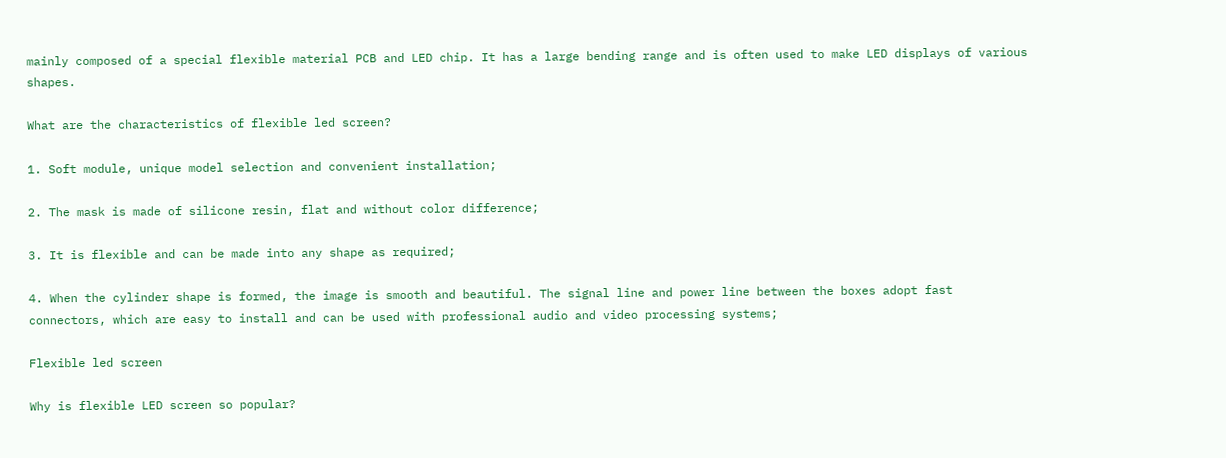mainly composed of a special flexible material PCB and LED chip. It has a large bending range and is often used to make LED displays of various shapes.

What are the characteristics of flexible led screen?

1. Soft module, unique model selection and convenient installation;

2. The mask is made of silicone resin, flat and without color difference;

3. It is flexible and can be made into any shape as required;

4. When the cylinder shape is formed, the image is smooth and beautiful. The signal line and power line between the boxes adopt fast connectors, which are easy to install and can be used with professional audio and video processing systems;

Flexible led screen

Why is flexible LED screen so popular?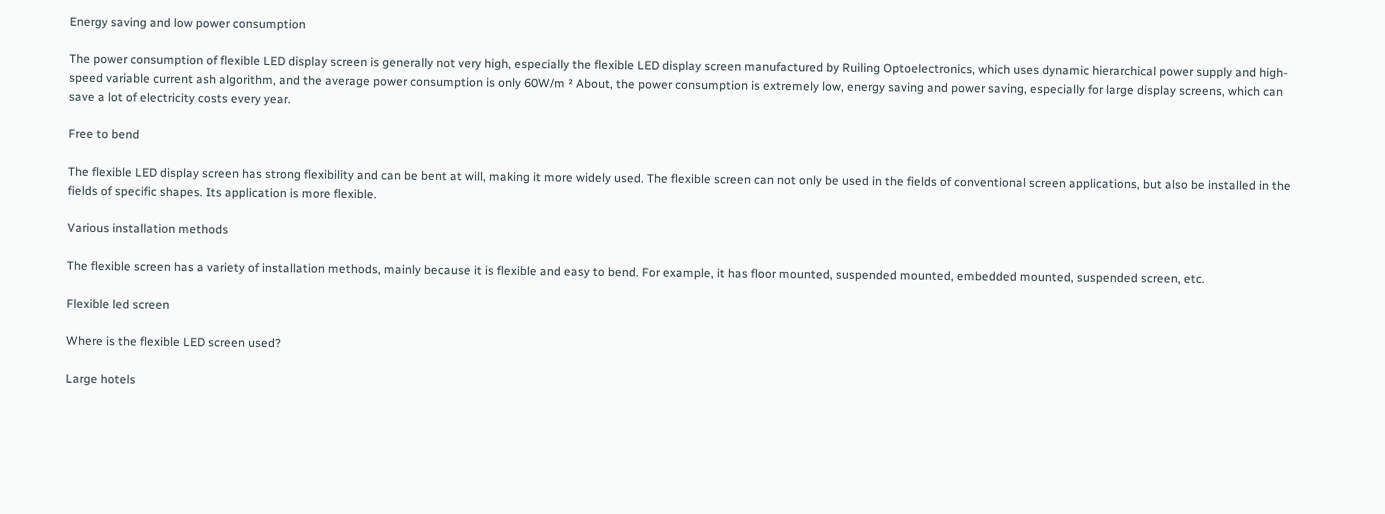Energy saving and low power consumption

The power consumption of flexible LED display screen is generally not very high, especially the flexible LED display screen manufactured by Ruiling Optoelectronics, which uses dynamic hierarchical power supply and high-speed variable current ash algorithm, and the average power consumption is only 60W/m ² About, the power consumption is extremely low, energy saving and power saving, especially for large display screens, which can save a lot of electricity costs every year.

Free to bend

The flexible LED display screen has strong flexibility and can be bent at will, making it more widely used. The flexible screen can not only be used in the fields of conventional screen applications, but also be installed in the fields of specific shapes. Its application is more flexible.

Various installation methods

The flexible screen has a variety of installation methods, mainly because it is flexible and easy to bend. For example, it has floor mounted, suspended mounted, embedded mounted, suspended screen, etc.

Flexible led screen

Where is the flexible LED screen used?

Large hotels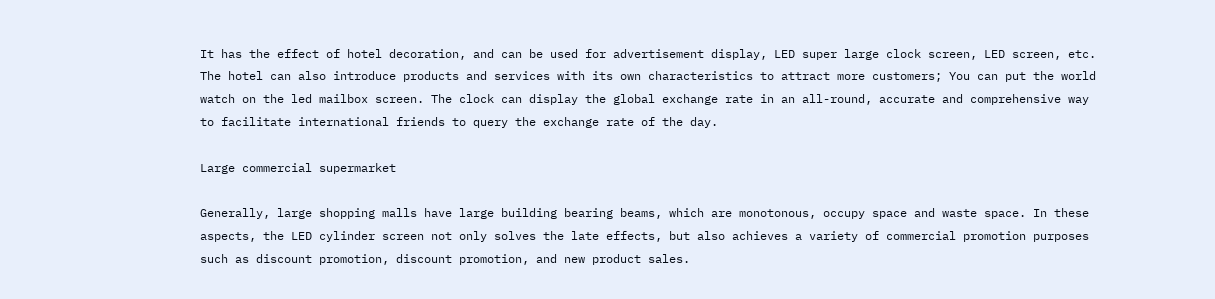It has the effect of hotel decoration, and can be used for advertisement display, LED super large clock screen, LED screen, etc. The hotel can also introduce products and services with its own characteristics to attract more customers; You can put the world watch on the led mailbox screen. The clock can display the global exchange rate in an all-round, accurate and comprehensive way to facilitate international friends to query the exchange rate of the day.

Large commercial supermarket

Generally, large shopping malls have large building bearing beams, which are monotonous, occupy space and waste space. In these aspects, the LED cylinder screen not only solves the late effects, but also achieves a variety of commercial promotion purposes such as discount promotion, discount promotion, and new product sales.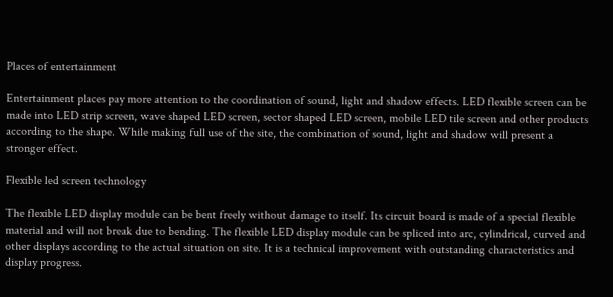Places of entertainment

Entertainment places pay more attention to the coordination of sound, light and shadow effects. LED flexible screen can be made into LED strip screen, wave shaped LED screen, sector shaped LED screen, mobile LED tile screen and other products according to the shape. While making full use of the site, the combination of sound, light and shadow will present a stronger effect.

Flexible led screen technology

The flexible LED display module can be bent freely without damage to itself. Its circuit board is made of a special flexible material and will not break due to bending. The flexible LED display module can be spliced into arc, cylindrical, curved and other displays according to the actual situation on site. It is a technical improvement with outstanding characteristics and display progress.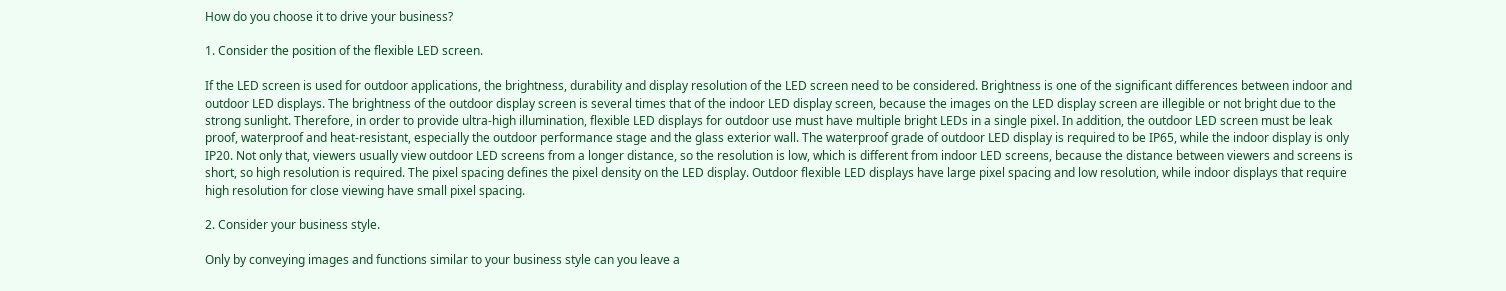How do you choose it to drive your business?

1. Consider the position of the flexible LED screen.

If the LED screen is used for outdoor applications, the brightness, durability and display resolution of the LED screen need to be considered. Brightness is one of the significant differences between indoor and outdoor LED displays. The brightness of the outdoor display screen is several times that of the indoor LED display screen, because the images on the LED display screen are illegible or not bright due to the strong sunlight. Therefore, in order to provide ultra-high illumination, flexible LED displays for outdoor use must have multiple bright LEDs in a single pixel. In addition, the outdoor LED screen must be leak proof, waterproof and heat-resistant, especially the outdoor performance stage and the glass exterior wall. The waterproof grade of outdoor LED display is required to be IP65, while the indoor display is only IP20. Not only that, viewers usually view outdoor LED screens from a longer distance, so the resolution is low, which is different from indoor LED screens, because the distance between viewers and screens is short, so high resolution is required. The pixel spacing defines the pixel density on the LED display. Outdoor flexible LED displays have large pixel spacing and low resolution, while indoor displays that require high resolution for close viewing have small pixel spacing.

2. Consider your business style.

Only by conveying images and functions similar to your business style can you leave a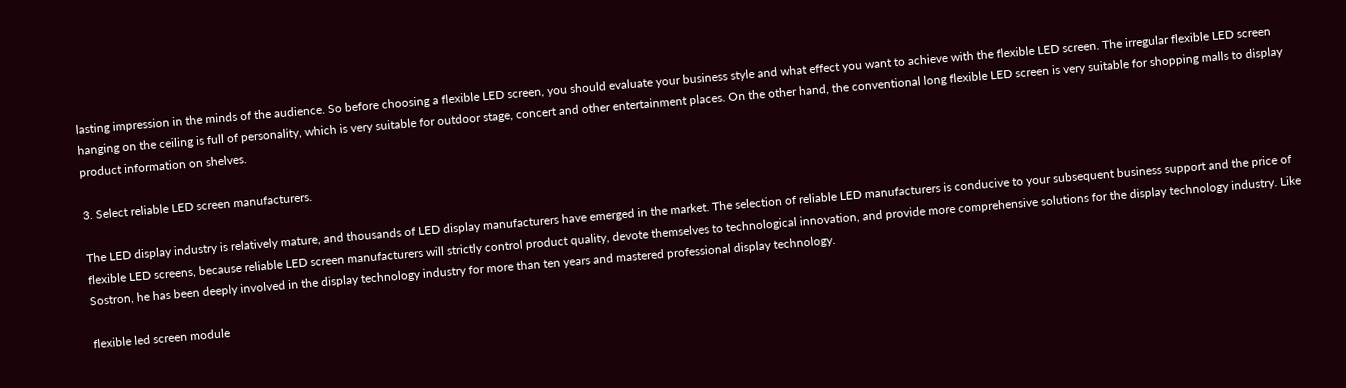lasting impression in the minds of the audience. So before choosing a flexible LED screen, you should evaluate your business style and what effect you want to achieve with the flexible LED screen. The irregular flexible LED screen hanging on the ceiling is full of personality, which is very suitable for outdoor stage, concert and other entertainment places. On the other hand, the conventional long flexible LED screen is very suitable for shopping malls to display product information on shelves.

3. Select reliable LED screen manufacturers.

The LED display industry is relatively mature, and thousands of LED display manufacturers have emerged in the market. The selection of reliable LED manufacturers is conducive to your subsequent business support and the price of flexible LED screens, because reliable LED screen manufacturers will strictly control product quality, devote themselves to technological innovation, and provide more comprehensive solutions for the display technology industry. Like Sostron, he has been deeply involved in the display technology industry for more than ten years and mastered professional display technology.

flexible led screen module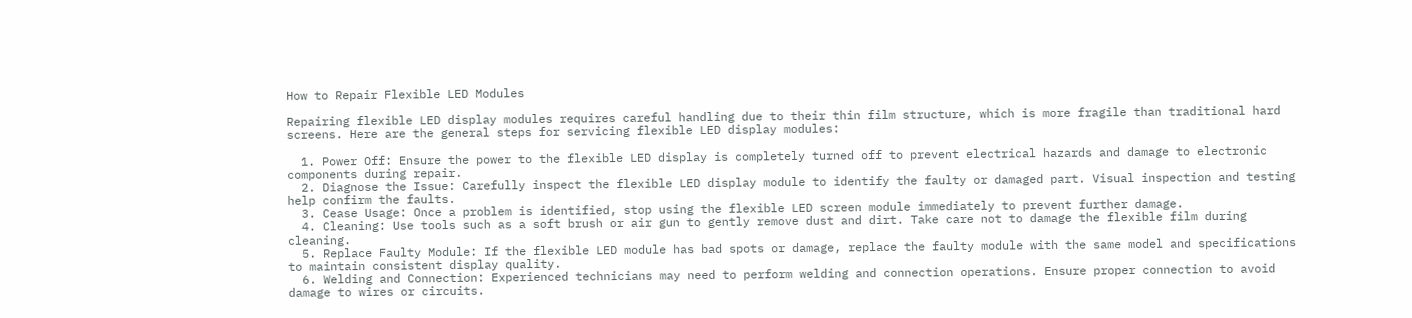How to Repair Flexible LED Modules

Repairing flexible LED display modules requires careful handling due to their thin film structure, which is more fragile than traditional hard screens. Here are the general steps for servicing flexible LED display modules:

  1. Power Off: Ensure the power to the flexible LED display is completely turned off to prevent electrical hazards and damage to electronic components during repair.
  2. Diagnose the Issue: Carefully inspect the flexible LED display module to identify the faulty or damaged part. Visual inspection and testing help confirm the faults.
  3. Cease Usage: Once a problem is identified, stop using the flexible LED screen module immediately to prevent further damage.
  4. Cleaning: Use tools such as a soft brush or air gun to gently remove dust and dirt. Take care not to damage the flexible film during cleaning.
  5. Replace Faulty Module: If the flexible LED module has bad spots or damage, replace the faulty module with the same model and specifications to maintain consistent display quality.
  6. Welding and Connection: Experienced technicians may need to perform welding and connection operations. Ensure proper connection to avoid damage to wires or circuits.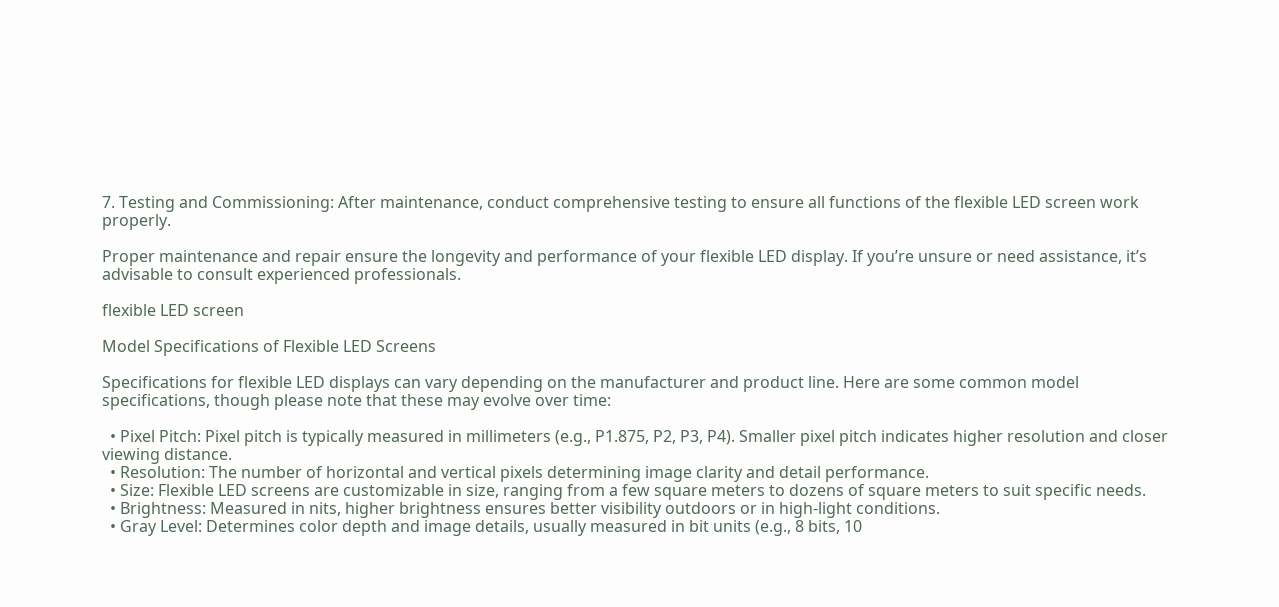7. Testing and Commissioning: After maintenance, conduct comprehensive testing to ensure all functions of the flexible LED screen work properly.

Proper maintenance and repair ensure the longevity and performance of your flexible LED display. If you’re unsure or need assistance, it’s advisable to consult experienced professionals.

flexible LED screen

Model Specifications of Flexible LED Screens

Specifications for flexible LED displays can vary depending on the manufacturer and product line. Here are some common model specifications, though please note that these may evolve over time:

  • Pixel Pitch: Pixel pitch is typically measured in millimeters (e.g., P1.875, P2, P3, P4). Smaller pixel pitch indicates higher resolution and closer viewing distance.
  • Resolution: The number of horizontal and vertical pixels determining image clarity and detail performance.
  • Size: Flexible LED screens are customizable in size, ranging from a few square meters to dozens of square meters to suit specific needs.
  • Brightness: Measured in nits, higher brightness ensures better visibility outdoors or in high-light conditions.
  • Gray Level: Determines color depth and image details, usually measured in bit units (e.g., 8 bits, 10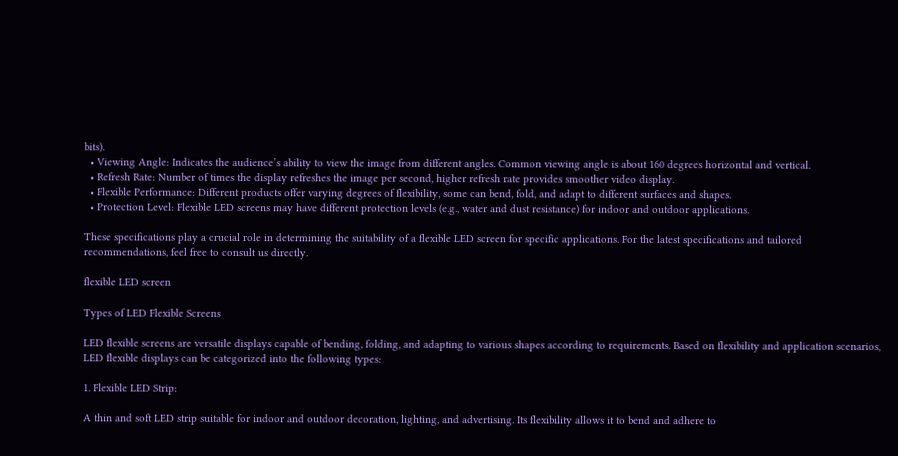bits).
  • Viewing Angle: Indicates the audience’s ability to view the image from different angles. Common viewing angle is about 160 degrees horizontal and vertical.
  • Refresh Rate: Number of times the display refreshes the image per second, higher refresh rate provides smoother video display.
  • Flexible Performance: Different products offer varying degrees of flexibility, some can bend, fold, and adapt to different surfaces and shapes.
  • Protection Level: Flexible LED screens may have different protection levels (e.g., water and dust resistance) for indoor and outdoor applications.

These specifications play a crucial role in determining the suitability of a flexible LED screen for specific applications. For the latest specifications and tailored recommendations, feel free to consult us directly.

flexible LED screen

Types of LED Flexible Screens

LED flexible screens are versatile displays capable of bending, folding, and adapting to various shapes according to requirements. Based on flexibility and application scenarios, LED flexible displays can be categorized into the following types:

1. Flexible LED Strip:

A thin and soft LED strip suitable for indoor and outdoor decoration, lighting, and advertising. Its flexibility allows it to bend and adhere to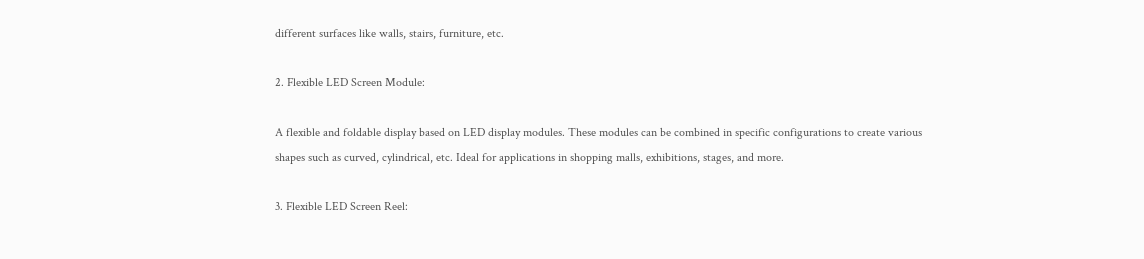different surfaces like walls, stairs, furniture, etc.

2. Flexible LED Screen Module:

A flexible and foldable display based on LED display modules. These modules can be combined in specific configurations to create various shapes such as curved, cylindrical, etc. Ideal for applications in shopping malls, exhibitions, stages, and more.

3. Flexible LED Screen Reel: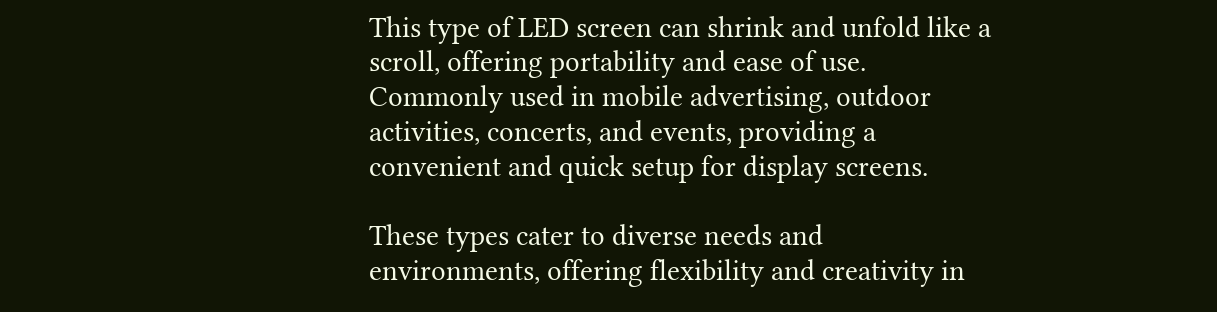This type of LED screen can shrink and unfold like a scroll, offering portability and ease of use. Commonly used in mobile advertising, outdoor activities, concerts, and events, providing a convenient and quick setup for display screens.

These types cater to diverse needs and environments, offering flexibility and creativity in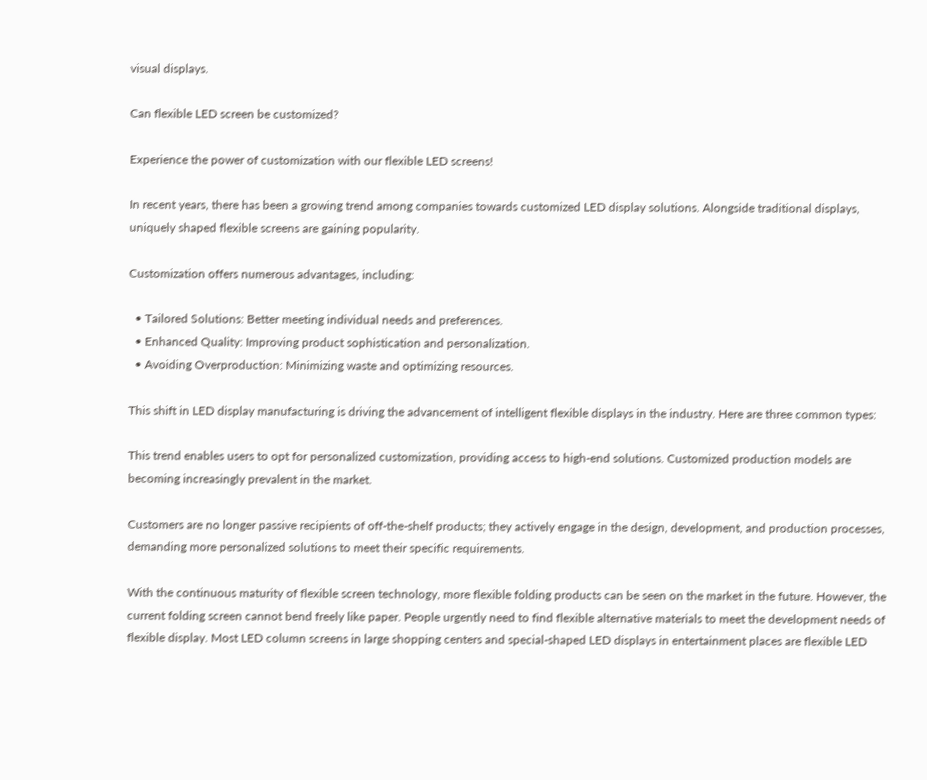visual displays.

Can flexible LED screen be customized?

Experience the power of customization with our flexible LED screens!

In recent years, there has been a growing trend among companies towards customized LED display solutions. Alongside traditional displays, uniquely shaped flexible screens are gaining popularity.

Customization offers numerous advantages, including:

  • Tailored Solutions: Better meeting individual needs and preferences.
  • Enhanced Quality: Improving product sophistication and personalization.
  • Avoiding Overproduction: Minimizing waste and optimizing resources.

This shift in LED display manufacturing is driving the advancement of intelligent flexible displays in the industry. Here are three common types:

This trend enables users to opt for personalized customization, providing access to high-end solutions. Customized production models are becoming increasingly prevalent in the market.

Customers are no longer passive recipients of off-the-shelf products; they actively engage in the design, development, and production processes, demanding more personalized solutions to meet their specific requirements.

With the continuous maturity of flexible screen technology, more flexible folding products can be seen on the market in the future. However, the current folding screen cannot bend freely like paper. People urgently need to find flexible alternative materials to meet the development needs of flexible display. Most LED column screens in large shopping centers and special-shaped LED displays in entertainment places are flexible LED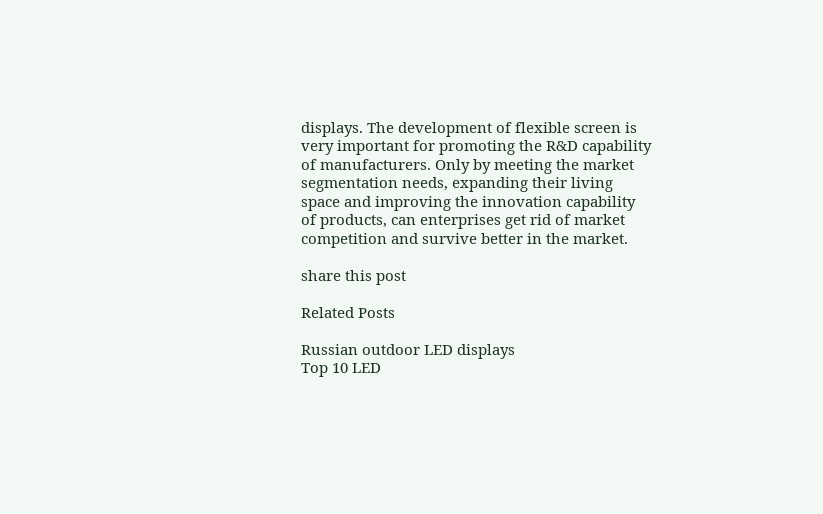displays. The development of flexible screen is very important for promoting the R&D capability of manufacturers. Only by meeting the market segmentation needs, expanding their living space and improving the innovation capability of products, can enterprises get rid of market competition and survive better in the market.

share this post

Related Posts

Russian outdoor LED displays
Top 10 LED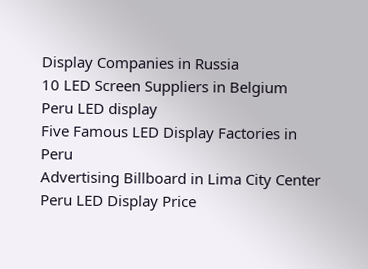Display Companies in Russia
10 LED Screen Suppliers in Belgium
Peru LED display
Five Famous LED Display Factories in Peru
Advertising Billboard in Lima City Center
Peru LED Display Price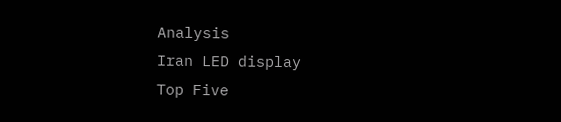Analysis
Iran LED display
Top Five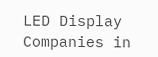LED Display Companies in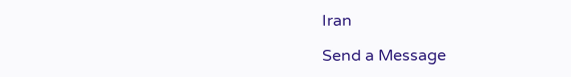Iran

Send a Message